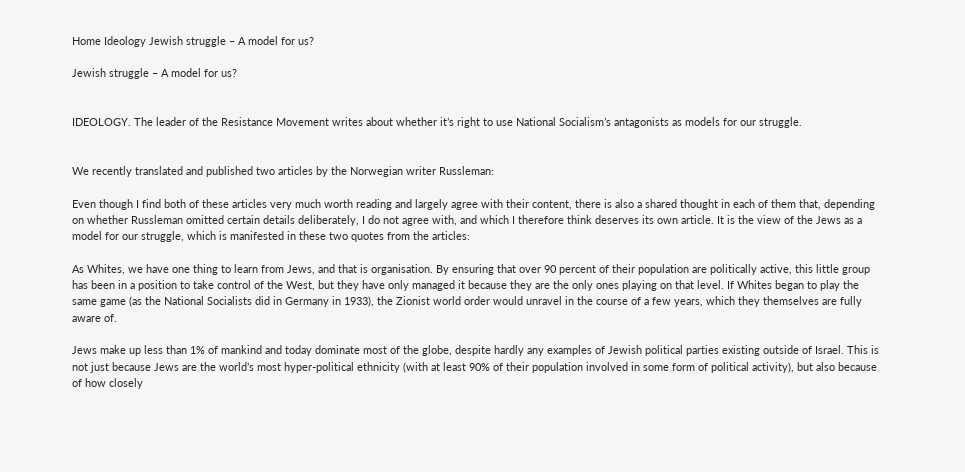Home Ideology Jewish struggle – A model for us?

Jewish struggle – A model for us?


IDEOLOGY. The leader of the Resistance Movement writes about whether it’s right to use National Socialism’s antagonists as models for our struggle.


We recently translated and published two articles by the Norwegian writer Russleman:

Even though I find both of these articles very much worth reading and largely agree with their content, there is also a shared thought in each of them that, depending on whether Russleman omitted certain details deliberately, I do not agree with, and which I therefore think deserves its own article. It is the view of the Jews as a model for our struggle, which is manifested in these two quotes from the articles:

As Whites, we have one thing to learn from Jews, and that is organisation. By ensuring that over 90 percent of their population are politically active, this little group has been in a position to take control of the West, but they have only managed it because they are the only ones playing on that level. If Whites began to play the same game (as the National Socialists did in Germany in 1933), the Zionist world order would unravel in the course of a few years, which they themselves are fully aware of.

Jews make up less than 1% of mankind and today dominate most of the globe, despite hardly any examples of Jewish political parties existing outside of Israel. This is not just because Jews are the world’s most hyper-political ethnicity (with at least 90% of their population involved in some form of political activity), but also because of how closely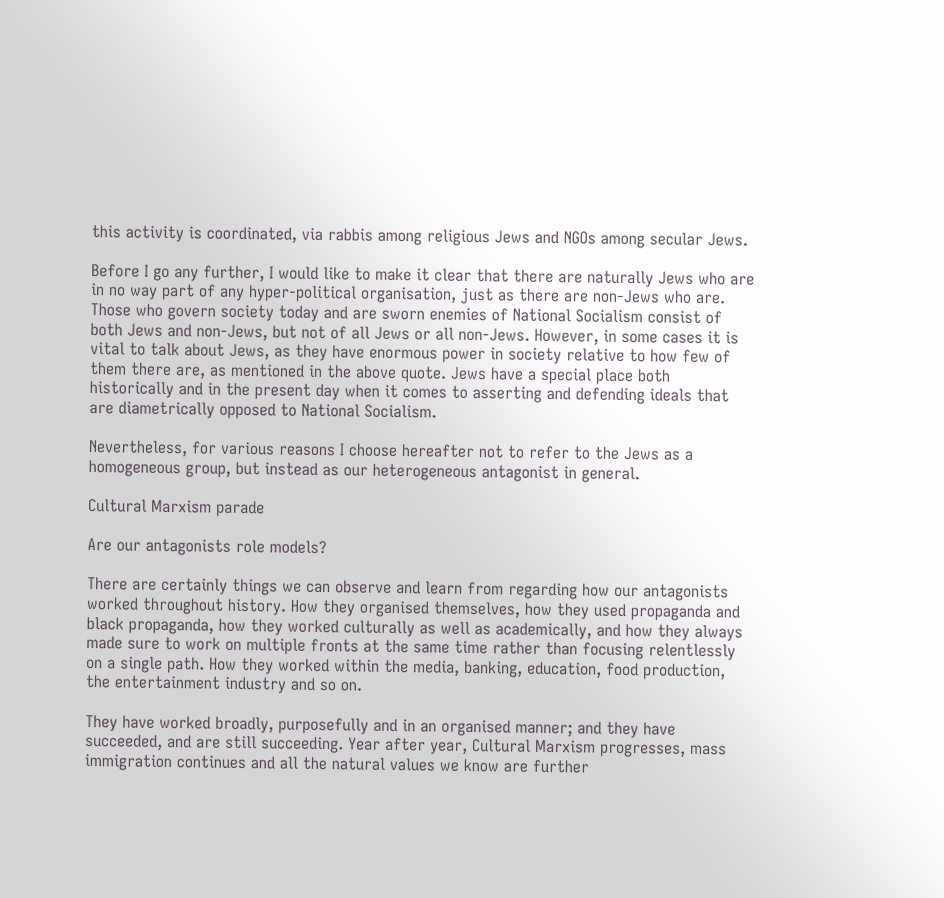this activity is coordinated, via rabbis among religious Jews and NGOs among secular Jews.

Before I go any further, I would like to make it clear that there are naturally Jews who are in no way part of any hyper-political organisation, just as there are non-Jews who are. Those who govern society today and are sworn enemies of National Socialism consist of both Jews and non-Jews, but not of all Jews or all non-Jews. However, in some cases it is vital to talk about Jews, as they have enormous power in society relative to how few of them there are, as mentioned in the above quote. Jews have a special place both historically and in the present day when it comes to asserting and defending ideals that are diametrically opposed to National Socialism.

Nevertheless, for various reasons I choose hereafter not to refer to the Jews as a homogeneous group, but instead as our heterogeneous antagonist in general.

Cultural Marxism parade

Are our antagonists role models?

There are certainly things we can observe and learn from regarding how our antagonists worked throughout history. How they organised themselves, how they used propaganda and black propaganda, how they worked culturally as well as academically, and how they always made sure to work on multiple fronts at the same time rather than focusing relentlessly on a single path. How they worked within the media, banking, education, food production, the entertainment industry and so on.

They have worked broadly, purposefully and in an organised manner; and they have succeeded, and are still succeeding. Year after year, Cultural Marxism progresses, mass immigration continues and all the natural values we know are further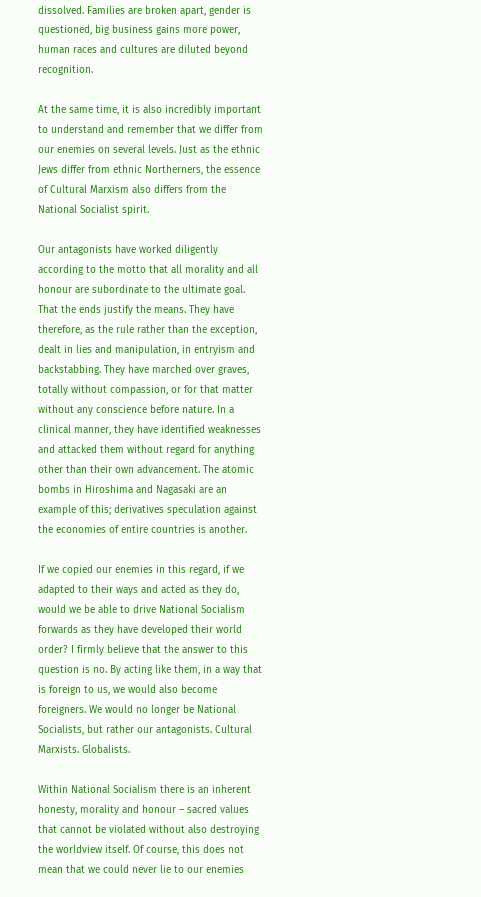dissolved. Families are broken apart, gender is questioned, big business gains more power, human races and cultures are diluted beyond recognition.

At the same time, it is also incredibly important to understand and remember that we differ from our enemies on several levels. Just as the ethnic Jews differ from ethnic Northerners, the essence of Cultural Marxism also differs from the National Socialist spirit.

Our antagonists have worked diligently according to the motto that all morality and all honour are subordinate to the ultimate goal. That the ends justify the means. They have therefore, as the rule rather than the exception, dealt in lies and manipulation, in entryism and backstabbing. They have marched over graves, totally without compassion, or for that matter without any conscience before nature. In a clinical manner, they have identified weaknesses and attacked them without regard for anything other than their own advancement. The atomic bombs in Hiroshima and Nagasaki are an example of this; derivatives speculation against the economies of entire countries is another.

If we copied our enemies in this regard, if we adapted to their ways and acted as they do, would we be able to drive National Socialism forwards as they have developed their world order? I firmly believe that the answer to this question is no. By acting like them, in a way that is foreign to us, we would also become foreigners. We would no longer be National Socialists, but rather our antagonists. Cultural Marxists. Globalists.

Within National Socialism there is an inherent honesty, morality and honour – sacred values that cannot be violated without also destroying the worldview itself. Of course, this does not mean that we could never lie to our enemies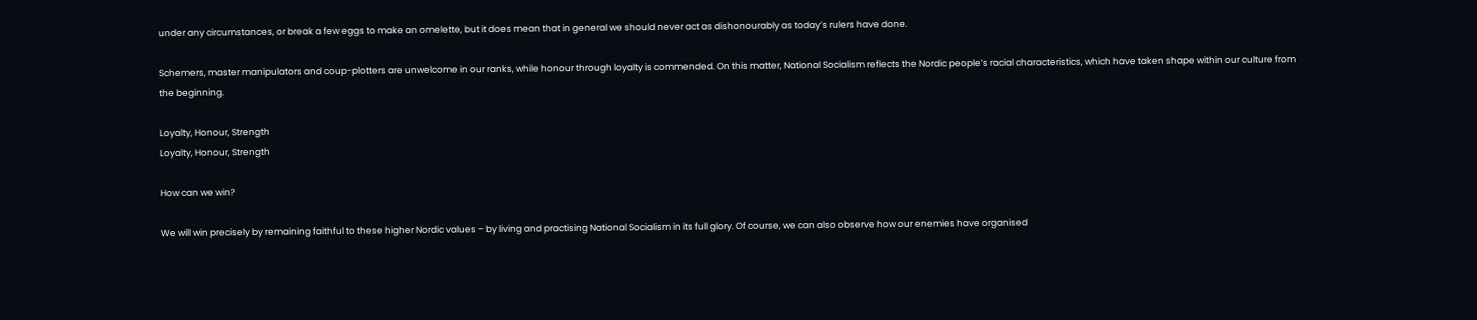under any circumstances, or break a few eggs to make an omelette, but it does mean that in general we should never act as dishonourably as today’s rulers have done.

Schemers, master manipulators and coup-plotters are unwelcome in our ranks, while honour through loyalty is commended. On this matter, National Socialism reflects the Nordic people’s racial characteristics, which have taken shape within our culture from the beginning.

Loyalty, Honour, Strength
Loyalty, Honour, Strength

How can we win?

We will win precisely by remaining faithful to these higher Nordic values – by living and practising National Socialism in its full glory. Of course, we can also observe how our enemies have organised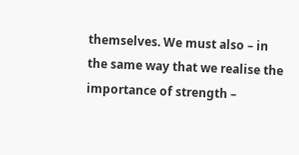themselves. We must also – in the same way that we realise the importance of strength –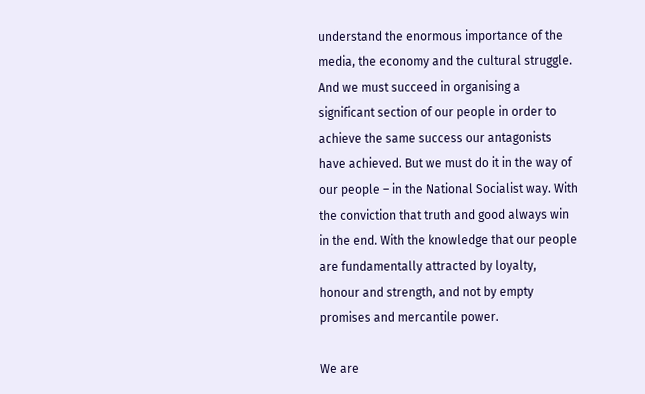understand the enormous importance of the media, the economy and the cultural struggle. And we must succeed in organising a significant section of our people in order to achieve the same success our antagonists have achieved. But we must do it in the way of our people – in the National Socialist way. With the conviction that truth and good always win in the end. With the knowledge that our people are fundamentally attracted by loyalty, honour and strength, and not by empty promises and mercantile power.

We are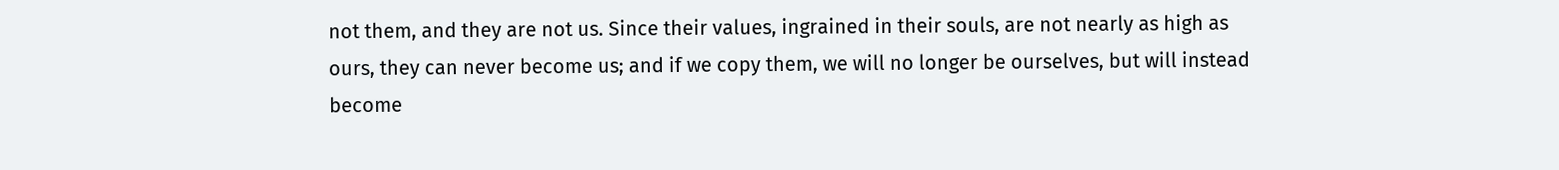not them, and they are not us. Since their values, ingrained in their souls, are not nearly as high as ours, they can never become us; and if we copy them, we will no longer be ourselves, but will instead become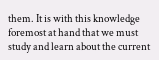them. It is with this knowledge foremost at hand that we must study and learn about the current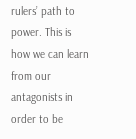rulers’ path to power. This is how we can learn from our antagonists in order to be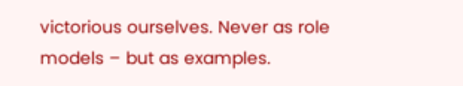victorious ourselves. Never as role models – but as examples.